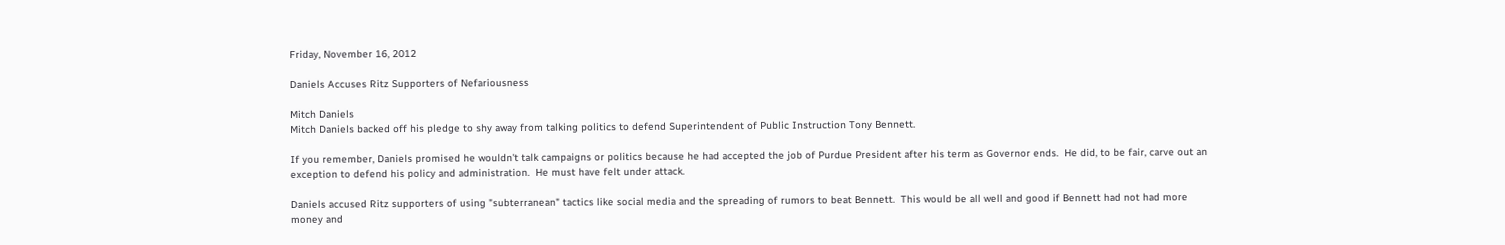Friday, November 16, 2012

Daniels Accuses Ritz Supporters of Nefariousness

Mitch Daniels
Mitch Daniels backed off his pledge to shy away from talking politics to defend Superintendent of Public Instruction Tony Bennett.

If you remember, Daniels promised he wouldn't talk campaigns or politics because he had accepted the job of Purdue President after his term as Governor ends.  He did, to be fair, carve out an exception to defend his policy and administration.  He must have felt under attack.

Daniels accused Ritz supporters of using "subterranean" tactics like social media and the spreading of rumors to beat Bennett.  This would be all well and good if Bennett had not had more money and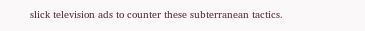slick television ads to counter these subterranean tactics.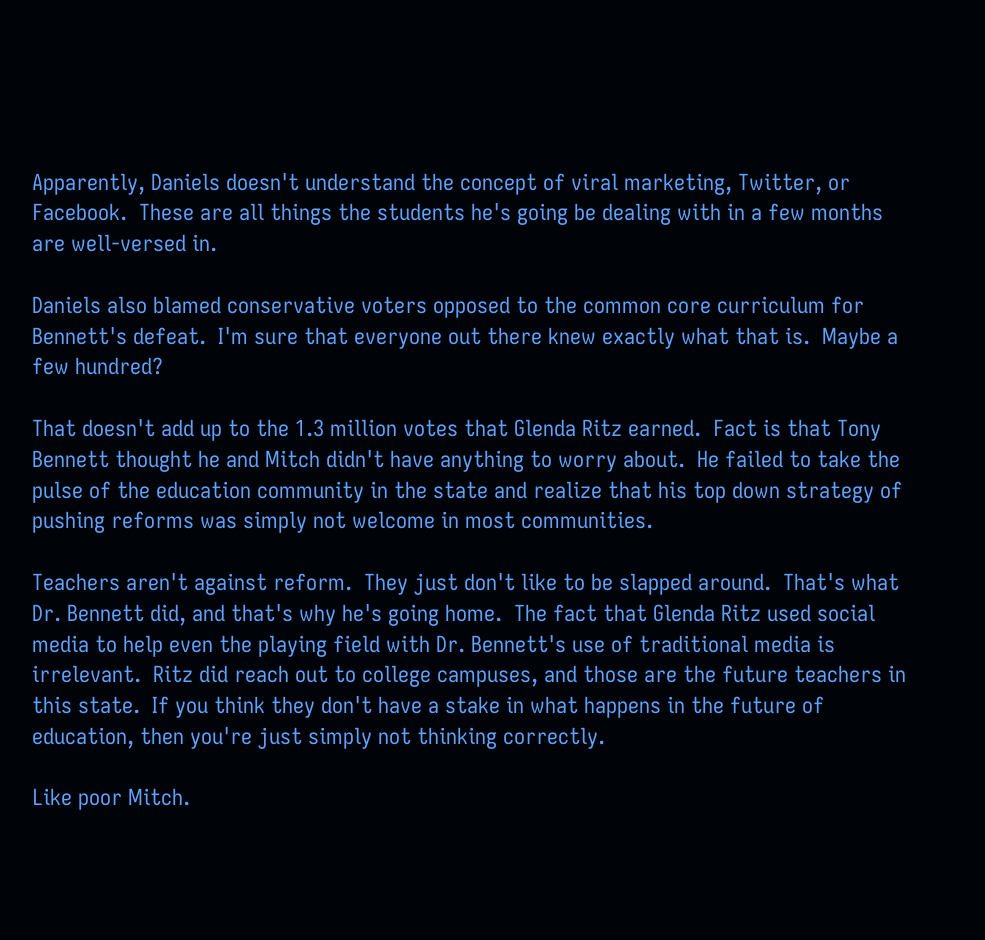Apparently, Daniels doesn't understand the concept of viral marketing, Twitter, or Facebook.  These are all things the students he's going be dealing with in a few months are well-versed in.

Daniels also blamed conservative voters opposed to the common core curriculum for Bennett's defeat.  I'm sure that everyone out there knew exactly what that is.  Maybe a few hundred?

That doesn't add up to the 1.3 million votes that Glenda Ritz earned.  Fact is that Tony Bennett thought he and Mitch didn't have anything to worry about.  He failed to take the pulse of the education community in the state and realize that his top down strategy of pushing reforms was simply not welcome in most communities.

Teachers aren't against reform.  They just don't like to be slapped around.  That's what Dr. Bennett did, and that's why he's going home.  The fact that Glenda Ritz used social media to help even the playing field with Dr. Bennett's use of traditional media is irrelevant.  Ritz did reach out to college campuses, and those are the future teachers in this state.  If you think they don't have a stake in what happens in the future of education, then you're just simply not thinking correctly.

Like poor Mitch.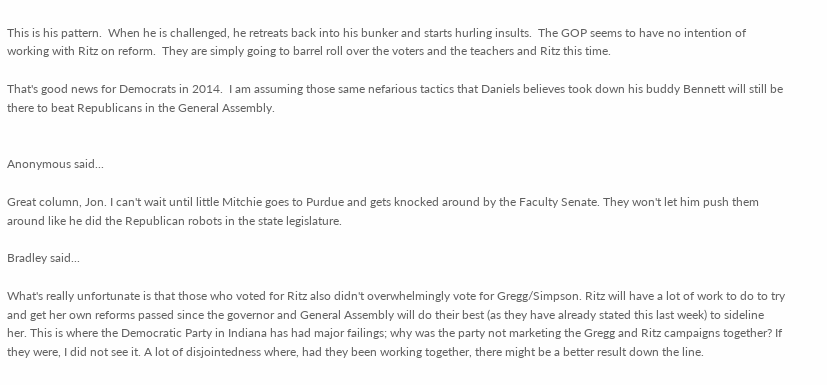This is his pattern.  When he is challenged, he retreats back into his bunker and starts hurling insults.  The GOP seems to have no intention of working with Ritz on reform.  They are simply going to barrel roll over the voters and the teachers and Ritz this time.

That's good news for Democrats in 2014.  I am assuming those same nefarious tactics that Daniels believes took down his buddy Bennett will still be there to beat Republicans in the General Assembly.


Anonymous said...

Great column, Jon. I can't wait until little Mitchie goes to Purdue and gets knocked around by the Faculty Senate. They won't let him push them around like he did the Republican robots in the state legislature.

Bradley said...

What's really unfortunate is that those who voted for Ritz also didn't overwhelmingly vote for Gregg/Simpson. Ritz will have a lot of work to do to try and get her own reforms passed since the governor and General Assembly will do their best (as they have already stated this last week) to sideline her. This is where the Democratic Party in Indiana has had major failings; why was the party not marketing the Gregg and Ritz campaigns together? If they were, I did not see it. A lot of disjointedness where, had they been working together, there might be a better result down the line.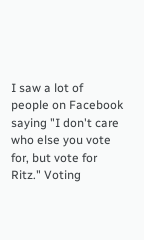I saw a lot of people on Facebook saying "I don't care who else you vote for, but vote for Ritz." Voting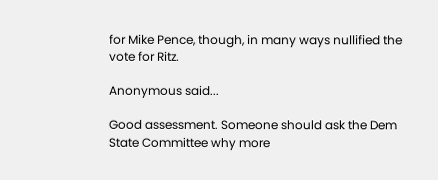for Mike Pence, though, in many ways nullified the vote for Ritz.

Anonymous said...

Good assessment. Someone should ask the Dem State Committee why more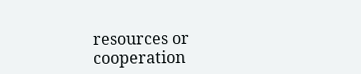resources or cooperation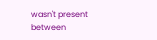wasn't present between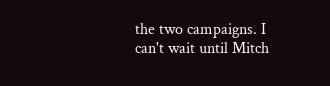the two campaigns. I can't wait until Mitch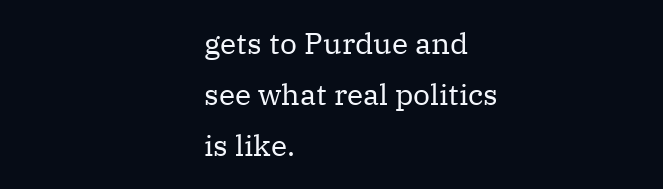gets to Purdue and see what real politics is like.